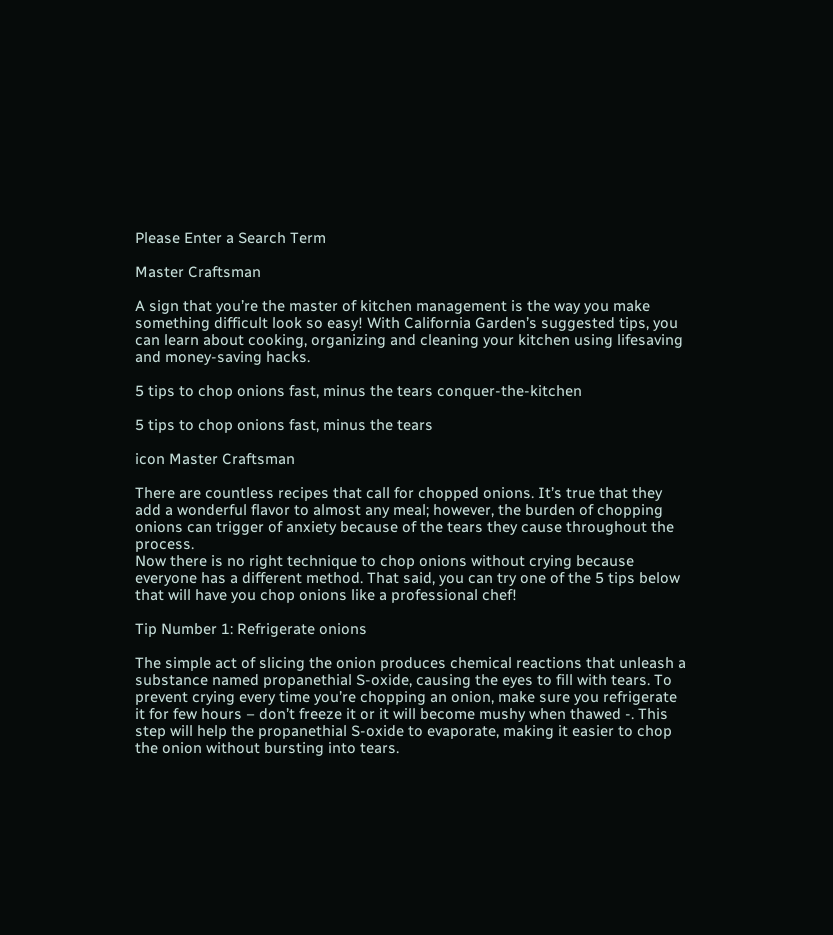Please Enter a Search Term

Master Craftsman

A sign that you’re the master of kitchen management is the way you make something difficult look so easy! With California Garden’s suggested tips, you can learn about cooking, organizing and cleaning your kitchen using lifesaving and money-saving hacks.

5 tips to chop onions fast, minus the tears conquer-the-kitchen

5 tips to chop onions fast, minus the tears

icon Master Craftsman

There are countless recipes that call for chopped onions. It’s true that they add a wonderful flavor to almost any meal; however, the burden of chopping onions can trigger of anxiety because of the tears they cause throughout the process.
Now there is no right technique to chop onions without crying because everyone has a different method. That said, you can try one of the 5 tips below that will have you chop onions like a professional chef!

Tip Number 1: Refrigerate onions

The simple act of slicing the onion produces chemical reactions that unleash a substance named propanethial S-oxide, causing the eyes to fill with tears. To prevent crying every time you’re chopping an onion, make sure you refrigerate it for few hours – don’t freeze it or it will become mushy when thawed -. This step will help the propanethial S-oxide to evaporate, making it easier to chop the onion without bursting into tears.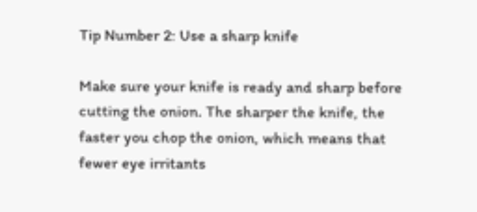Tip Number 2: Use a sharp knife

Make sure your knife is ready and sharp before cutting the onion. The sharper the knife, the faster you chop the onion, which means that fewer eye irritants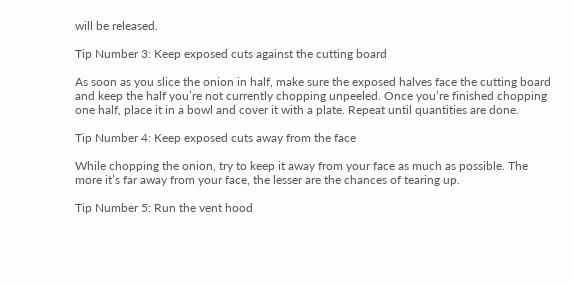will be released.

Tip Number 3: Keep exposed cuts against the cutting board

As soon as you slice the onion in half, make sure the exposed halves face the cutting board and keep the half you’re not currently chopping unpeeled. Once you’re finished chopping one half, place it in a bowl and cover it with a plate. Repeat until quantities are done.

Tip Number 4: Keep exposed cuts away from the face

While chopping the onion, try to keep it away from your face as much as possible. The more it’s far away from your face, the lesser are the chances of tearing up.

Tip Number 5: Run the vent hood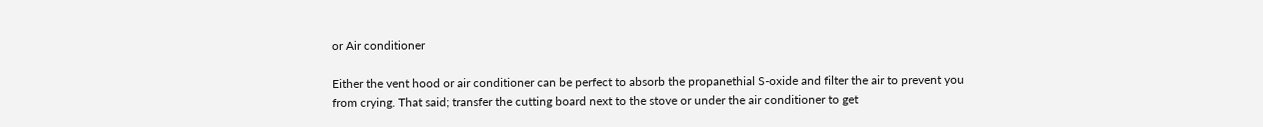or Air conditioner

Either the vent hood or air conditioner can be perfect to absorb the propanethial S-oxide and filter the air to prevent you from crying. That said; transfer the cutting board next to the stove or under the air conditioner to get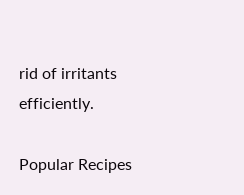rid of irritants efficiently.

Popular Recipes